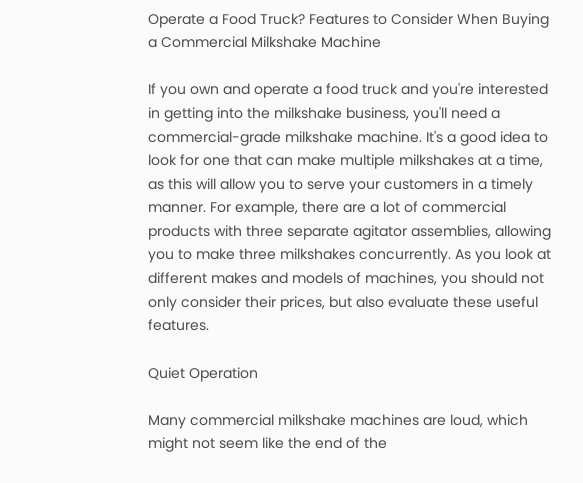Operate a Food Truck? Features to Consider When Buying a Commercial Milkshake Machine

If you own and operate a food truck and you're interested in getting into the milkshake business, you'll need a commercial-grade milkshake machine. It's a good idea to look for one that can make multiple milkshakes at a time, as this will allow you to serve your customers in a timely manner. For example, there are a lot of commercial products with three separate agitator assemblies, allowing you to make three milkshakes concurrently. As you look at different makes and models of machines, you should not only consider their prices, but also evaluate these useful features.

Quiet Operation

Many commercial milkshake machines are loud, which might not seem like the end of the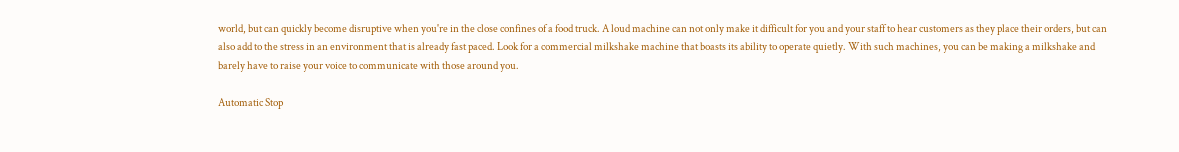world, but can quickly become disruptive when you're in the close confines of a food truck. A loud machine can not only make it difficult for you and your staff to hear customers as they place their orders, but can also add to the stress in an environment that is already fast paced. Look for a commercial milkshake machine that boasts its ability to operate quietly. With such machines, you can be making a milkshake and barely have to raise your voice to communicate with those around you.

Automatic Stop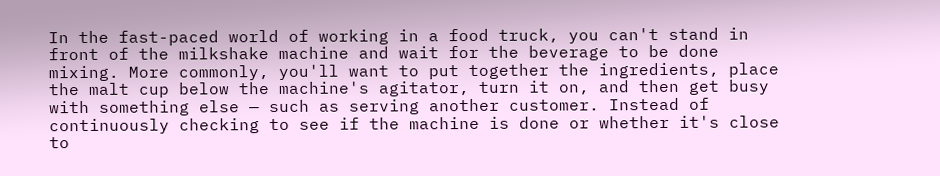In the fast-paced world of working in a food truck, you can't stand in front of the milkshake machine and wait for the beverage to be done mixing. More commonly, you'll want to put together the ingredients, place the malt cup below the machine's agitator, turn it on, and then get busy with something else — such as serving another customer. Instead of continuously checking to see if the machine is done or whether it's close to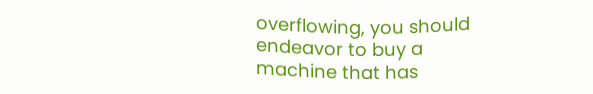overflowing, you should endeavor to buy a machine that has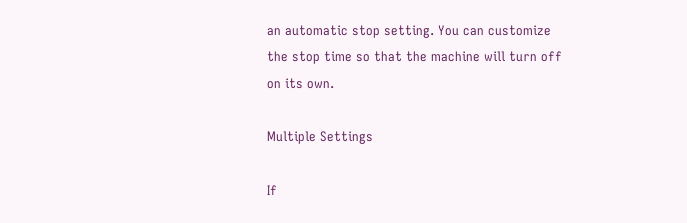an automatic stop setting. You can customize the stop time so that the machine will turn off on its own.

Multiple Settings

If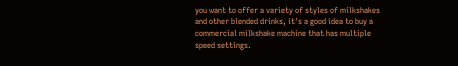you want to offer a variety of styles of milkshakes and other blended drinks, it's a good idea to buy a commercial milkshake machine that has multiple speed settings.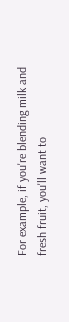For example, if you're blending milk and fresh fruit, you'll want to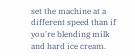set the machine at a different speed than if you're blending milk and hard ice cream.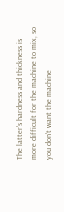The latter's hardness and thickness is more difficult for the machine to mix, so you don't want the machine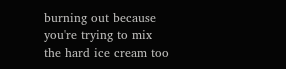burning out because you're trying to mix the hard ice cream too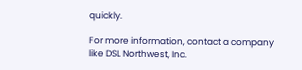quickly.

For more information, contact a company like DSL Northwest, Inc.